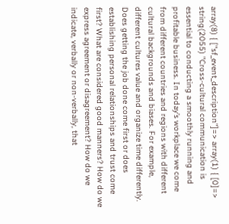array(8) { ["sf_event_description"]=> array(1) { [0]=> string(2055) "Cross-cultural communication is essential to conducting a smoothly running and profitable business. In today’s workplace we come from different countries and regions with different cultural backgrounds and biases. For example, different cultures value and organize time differently. Does getting the job done come first or does establishing personal relationships and trust come first? What are considered good manners? How do we express agreement or disagreement? How do we indicate, verbally or non-verbally, that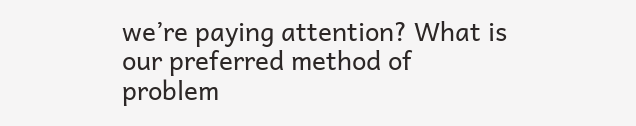we’re paying attention? What is our preferred method of problem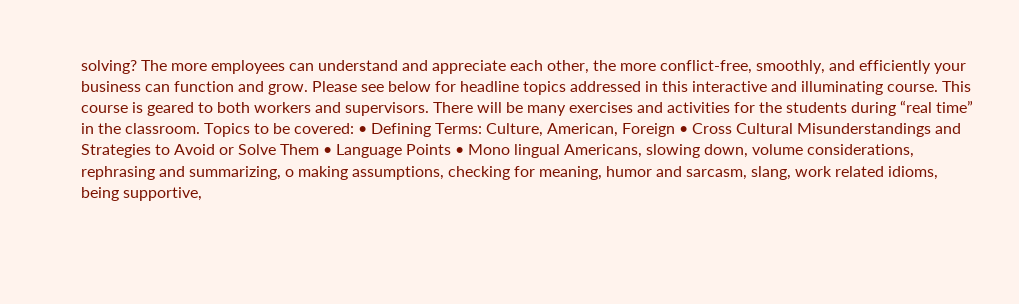solving? The more employees can understand and appreciate each other, the more conflict-free, smoothly, and efficiently your business can function and grow. Please see below for headline topics addressed in this interactive and illuminating course. This course is geared to both workers and supervisors. There will be many exercises and activities for the students during “real time” in the classroom. Topics to be covered: • Defining Terms: Culture, American, Foreign • Cross Cultural Misunderstandings and Strategies to Avoid or Solve Them • Language Points • Mono lingual Americans, slowing down, volume considerations, rephrasing and summarizing, o making assumptions, checking for meaning, humor and sarcasm, slang, work related idioms, being supportive,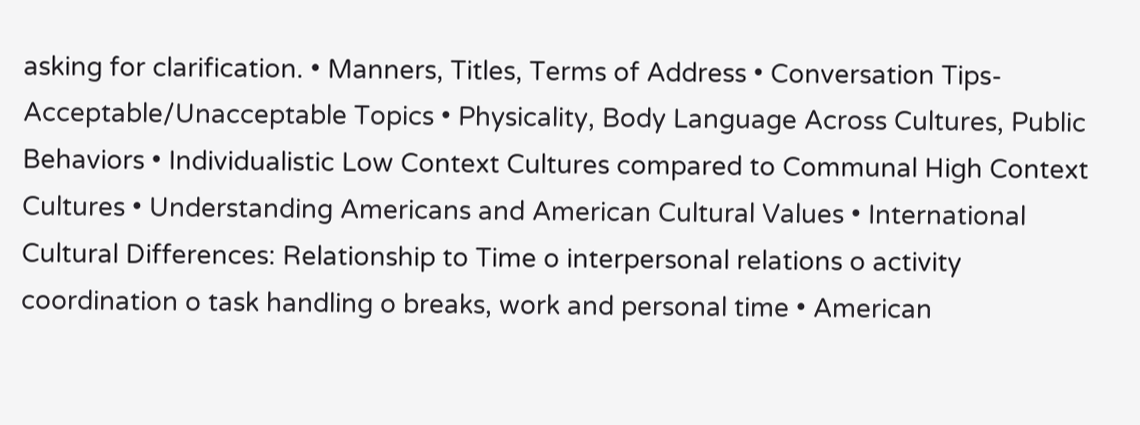asking for clarification. • Manners, Titles, Terms of Address • Conversation Tips-Acceptable/Unacceptable Topics • Physicality, Body Language Across Cultures, Public Behaviors • Individualistic Low Context Cultures compared to Communal High Context Cultures • Understanding Americans and American Cultural Values • International Cultural Differences: Relationship to Time o interpersonal relations o activity coordination o task handling o breaks, work and personal time • American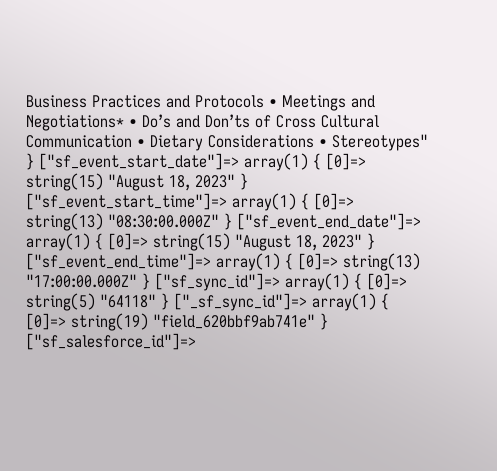Business Practices and Protocols • Meetings and Negotiations* • Do’s and Don’ts of Cross Cultural Communication • Dietary Considerations • Stereotypes" } ["sf_event_start_date"]=> array(1) { [0]=> string(15) "August 18, 2023" } ["sf_event_start_time"]=> array(1) { [0]=> string(13) "08:30:00.000Z" } ["sf_event_end_date"]=> array(1) { [0]=> string(15) "August 18, 2023" } ["sf_event_end_time"]=> array(1) { [0]=> string(13) "17:00:00.000Z" } ["sf_sync_id"]=> array(1) { [0]=> string(5) "64118" } ["_sf_sync_id"]=> array(1) { [0]=> string(19) "field_620bbf9ab741e" } ["sf_salesforce_id"]=>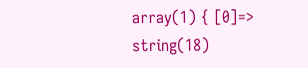array(1) { [0]=> string(18)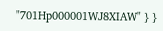"701Hp000001WJ8XIAW" } }